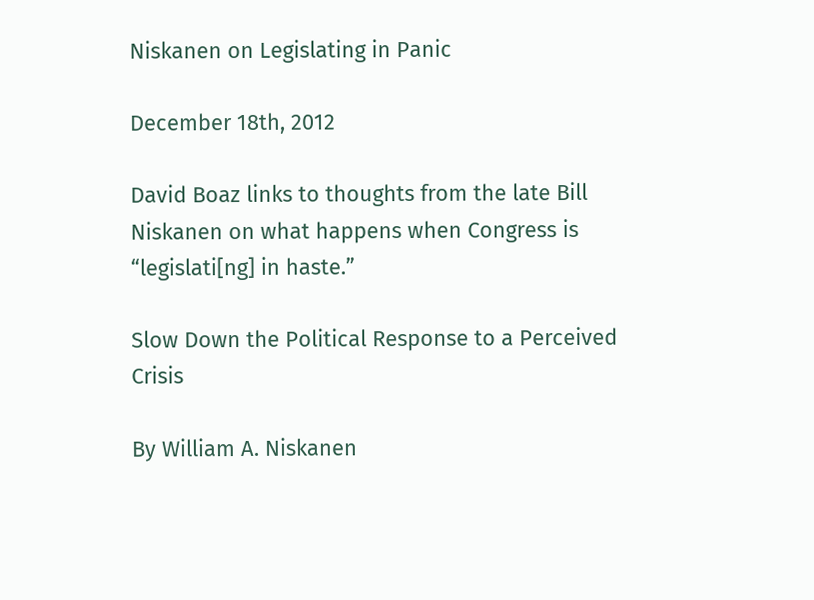Niskanen on Legislating in Panic

December 18th, 2012

David Boaz links to thoughts from the late Bill Niskanen on what happens when Congress is “legislati[ng] in haste.”

Slow Down the Political Response to a Perceived Crisis

By William A. Niskanen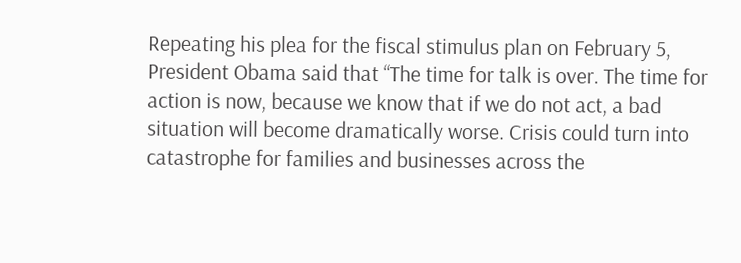Repeating his plea for the fiscal stimulus plan on February 5, President Obama said that “The time for talk is over. The time for action is now, because we know that if we do not act, a bad situation will become dramatically worse. Crisis could turn into catastrophe for families and businesses across the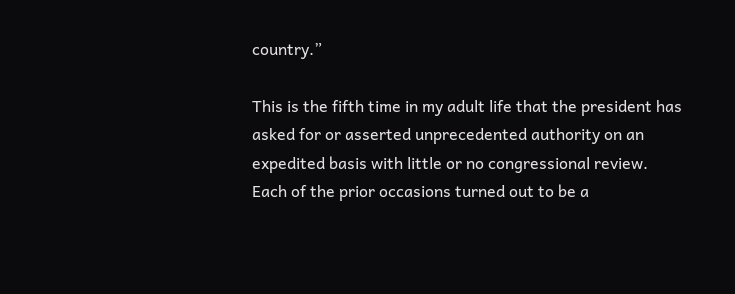country.”

This is the fifth time in my adult life that the president has asked for or asserted unprecedented authority on an expedited basis with little or no congressional review. Each of the prior occasions turned out to be a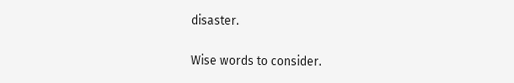disaster.

Wise words to consider.